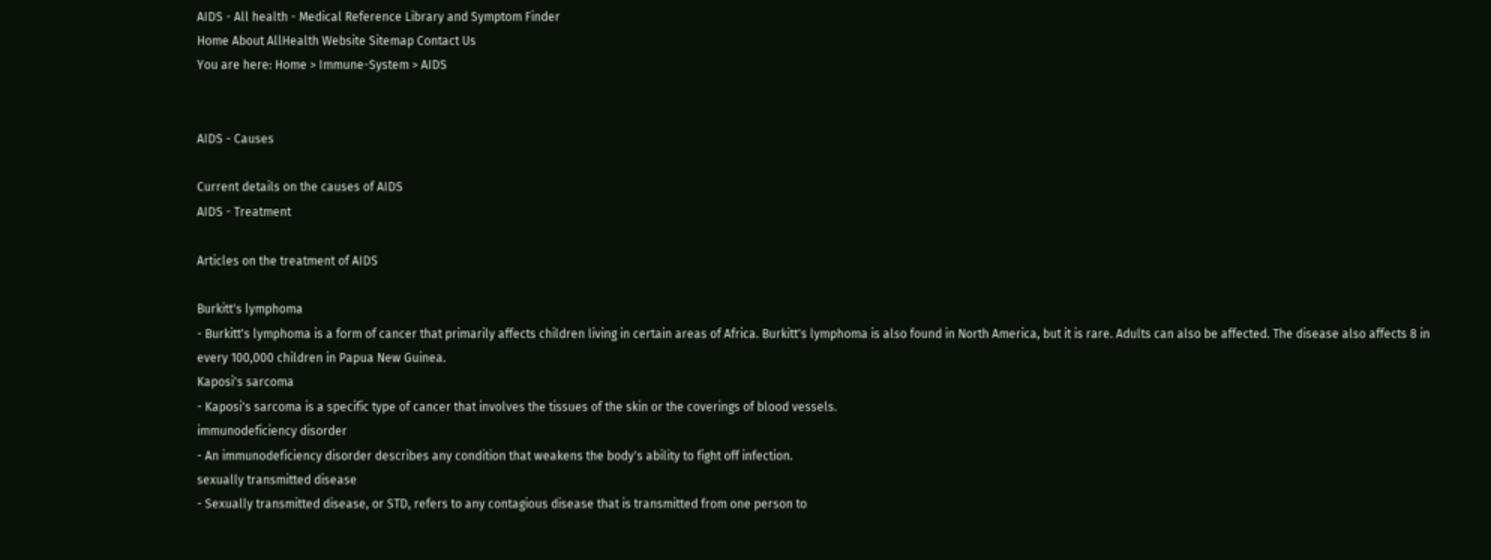AIDS - All health - Medical Reference Library and Symptom Finder
Home About AllHealth Website Sitemap Contact Us
You are here: Home > Immune-System > AIDS


AIDS - Causes

Current details on the causes of AIDS
AIDS - Treatment

Articles on the treatment of AIDS

Burkitt's lymphoma
- Burkitt's lymphoma is a form of cancer that primarily affects children living in certain areas of Africa. Burkitt's lymphoma is also found in North America, but it is rare. Adults can also be affected. The disease also affects 8 in every 100,000 children in Papua New Guinea.
Kaposi's sarcoma
- Kaposi's sarcoma is a specific type of cancer that involves the tissues of the skin or the coverings of blood vessels.
immunodeficiency disorder
- An immunodeficiency disorder describes any condition that weakens the body's ability to fight off infection.
sexually transmitted disease
- Sexually transmitted disease, or STD, refers to any contagious disease that is transmitted from one person to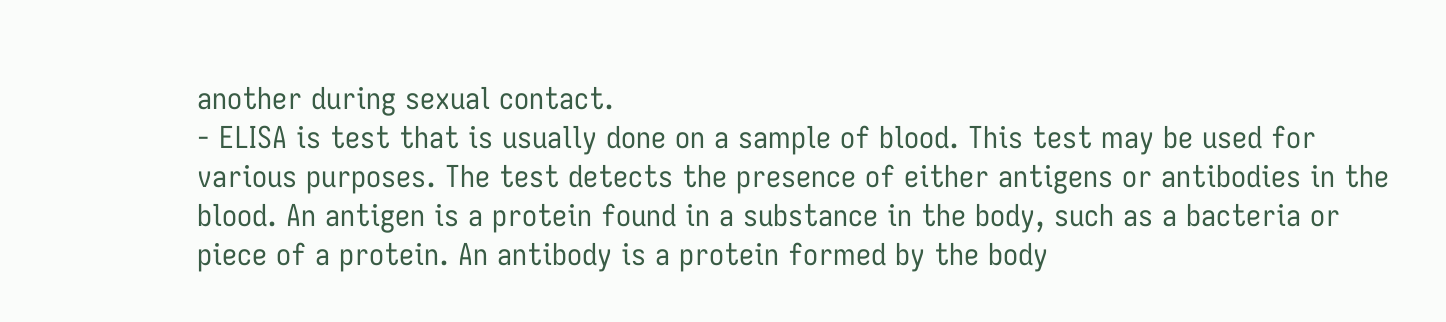another during sexual contact.
- ELISA is test that is usually done on a sample of blood. This test may be used for various purposes. The test detects the presence of either antigens or antibodies in the blood. An antigen is a protein found in a substance in the body, such as a bacteria or piece of a protein. An antibody is a protein formed by the body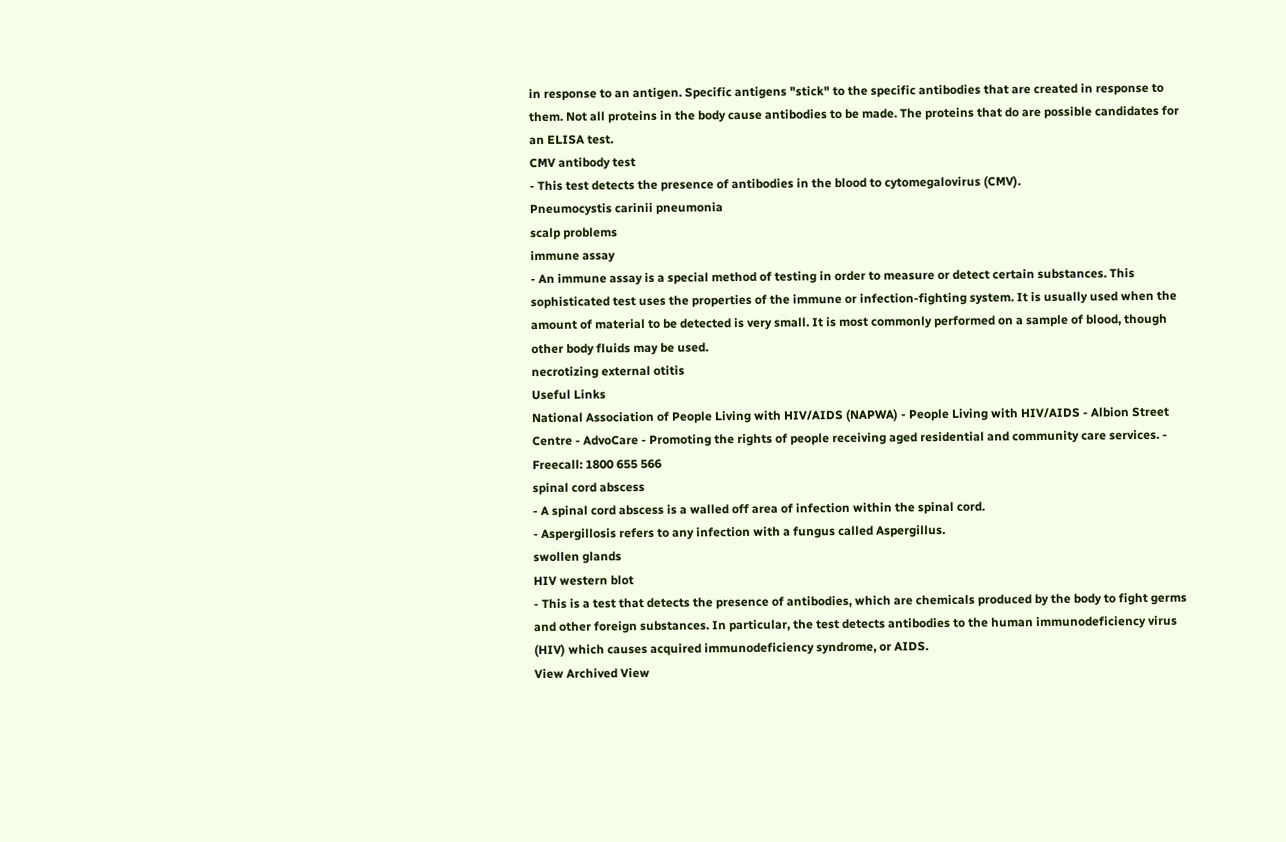in response to an antigen. Specific antigens "stick" to the specific antibodies that are created in response to them. Not all proteins in the body cause antibodies to be made. The proteins that do are possible candidates for an ELISA test.
CMV antibody test
- This test detects the presence of antibodies in the blood to cytomegalovirus (CMV).
Pneumocystis carinii pneumonia
scalp problems
immune assay
- An immune assay is a special method of testing in order to measure or detect certain substances. This sophisticated test uses the properties of the immune or infection-fighting system. It is usually used when the amount of material to be detected is very small. It is most commonly performed on a sample of blood, though other body fluids may be used.
necrotizing external otitis
Useful Links
National Association of People Living with HIV/AIDS (NAPWA) - People Living with HIV/AIDS - Albion Street Centre - AdvoCare - Promoting the rights of people receiving aged residential and community care services. - Freecall: 1800 655 566
spinal cord abscess
- A spinal cord abscess is a walled off area of infection within the spinal cord.
- Aspergillosis refers to any infection with a fungus called Aspergillus.
swollen glands
HIV western blot
- This is a test that detects the presence of antibodies, which are chemicals produced by the body to fight germs and other foreign substances. In particular, the test detects antibodies to the human immunodeficiency virus (HIV) which causes acquired immunodeficiency syndrome, or AIDS.
View Archived View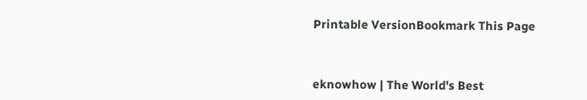Printable VersionBookmark This Page



eknowhow | The World's Best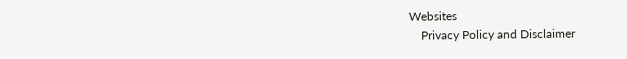Websites
    Privacy Policy and Disclaimer